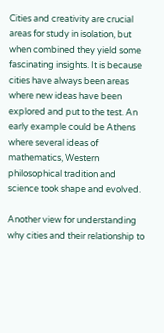Cities and creativity are crucial areas for study in isolation, but when combined they yield some fascinating insights. It is because cities have always been areas where new ideas have been explored and put to the test. An early example could be Athens where several ideas of mathematics, Western philosophical tradition and science took shape and evolved.

Another view for understanding why cities and their relationship to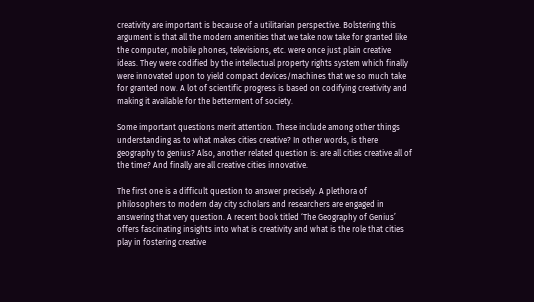creativity are important is because of a utilitarian perspective. Bolstering this argument is that all the modern amenities that we take now take for granted like the computer, mobile phones, televisions, etc. were once just plain creative ideas. They were codified by the intellectual property rights system which finally were innovated upon to yield compact devices/machines that we so much take for granted now. A lot of scientific progress is based on codifying creativity and making it available for the betterment of society.

Some important questions merit attention. These include among other things understanding as to what makes cities creative? In other words, is there geography to genius? Also, another related question is: are all cities creative all of the time? And finally are all creative cities innovative.

The first one is a difficult question to answer precisely. A plethora of philosophers to modern day city scholars and researchers are engaged in answering that very question. A recent book titled ‘The Geography of Genius’ offers fascinating insights into what is creativity and what is the role that cities play in fostering creative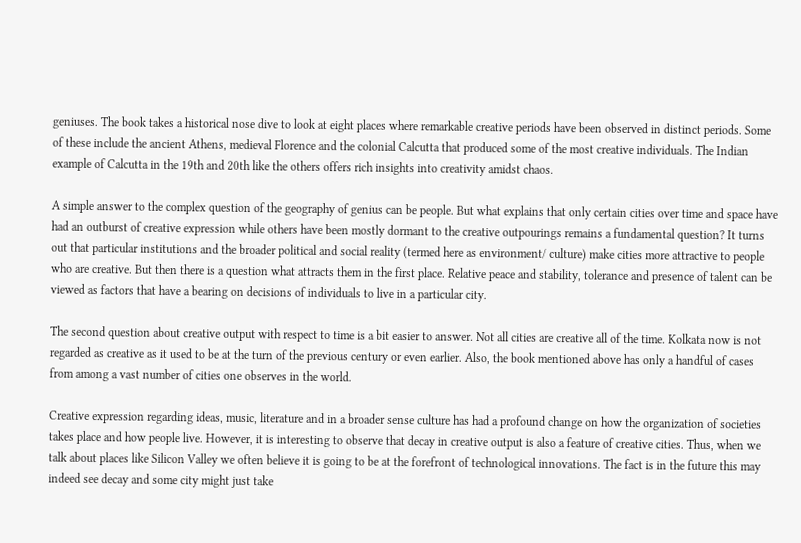geniuses. The book takes a historical nose dive to look at eight places where remarkable creative periods have been observed in distinct periods. Some of these include the ancient Athens, medieval Florence and the colonial Calcutta that produced some of the most creative individuals. The Indian example of Calcutta in the 19th and 20th like the others offers rich insights into creativity amidst chaos.

A simple answer to the complex question of the geography of genius can be people. But what explains that only certain cities over time and space have had an outburst of creative expression while others have been mostly dormant to the creative outpourings remains a fundamental question? It turns out that particular institutions and the broader political and social reality (termed here as environment/ culture) make cities more attractive to people who are creative. But then there is a question what attracts them in the first place. Relative peace and stability, tolerance and presence of talent can be viewed as factors that have a bearing on decisions of individuals to live in a particular city.

The second question about creative output with respect to time is a bit easier to answer. Not all cities are creative all of the time. Kolkata now is not regarded as creative as it used to be at the turn of the previous century or even earlier. Also, the book mentioned above has only a handful of cases from among a vast number of cities one observes in the world.

Creative expression regarding ideas, music, literature and in a broader sense culture has had a profound change on how the organization of societies takes place and how people live. However, it is interesting to observe that decay in creative output is also a feature of creative cities. Thus, when we talk about places like Silicon Valley we often believe it is going to be at the forefront of technological innovations. The fact is in the future this may indeed see decay and some city might just take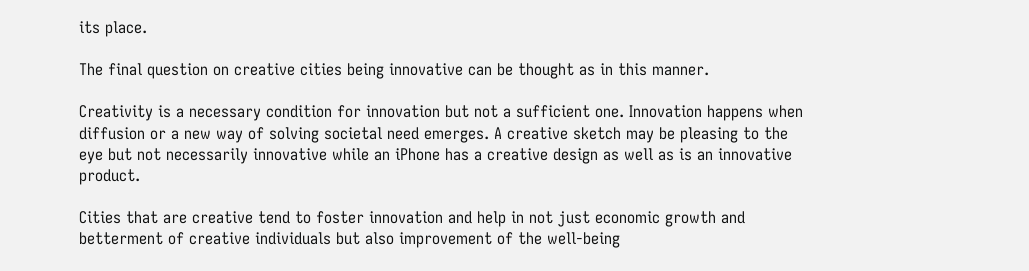its place.

The final question on creative cities being innovative can be thought as in this manner.

Creativity is a necessary condition for innovation but not a sufficient one. Innovation happens when diffusion or a new way of solving societal need emerges. A creative sketch may be pleasing to the eye but not necessarily innovative while an iPhone has a creative design as well as is an innovative product.

Cities that are creative tend to foster innovation and help in not just economic growth and betterment of creative individuals but also improvement of the well-being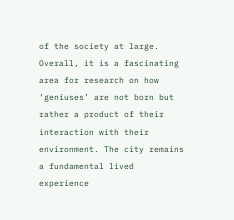of the society at large. Overall, it is a fascinating area for research on how ‘geniuses’ are not born but rather a product of their interaction with their environment. The city remains a fundamental lived experience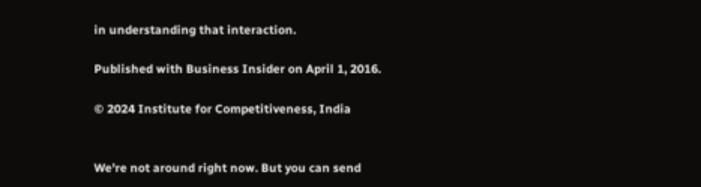in understanding that interaction.

Published with Business Insider on April 1, 2016.

© 2024 Institute for Competitiveness, India


We're not around right now. But you can send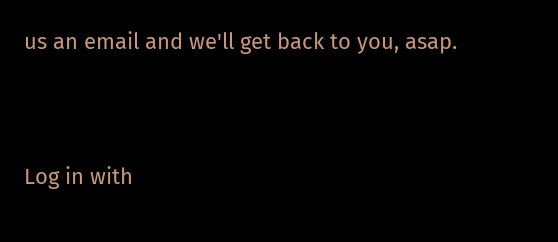us an email and we'll get back to you, asap.


Log in with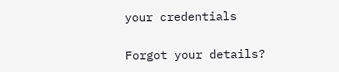your credentials

Forgot your details?